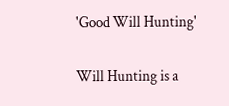'Good Will Hunting'

Will Hunting is a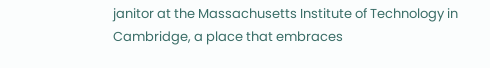janitor at the Massachusetts Institute of Technology in Cambridge, a place that embraces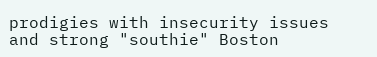prodigies with insecurity issues and strong "southie" Boston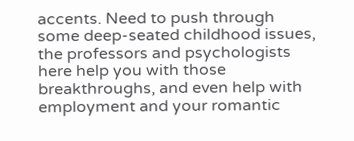accents. Need to push through some deep-seated childhood issues, the professors and psychologists here help you with those breakthroughs, and even help with employment and your romantic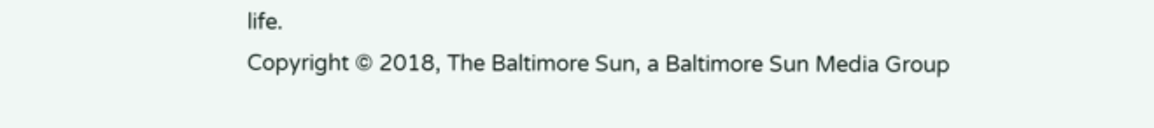life.
Copyright © 2018, The Baltimore Sun, a Baltimore Sun Media Group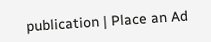publication | Place an Ad